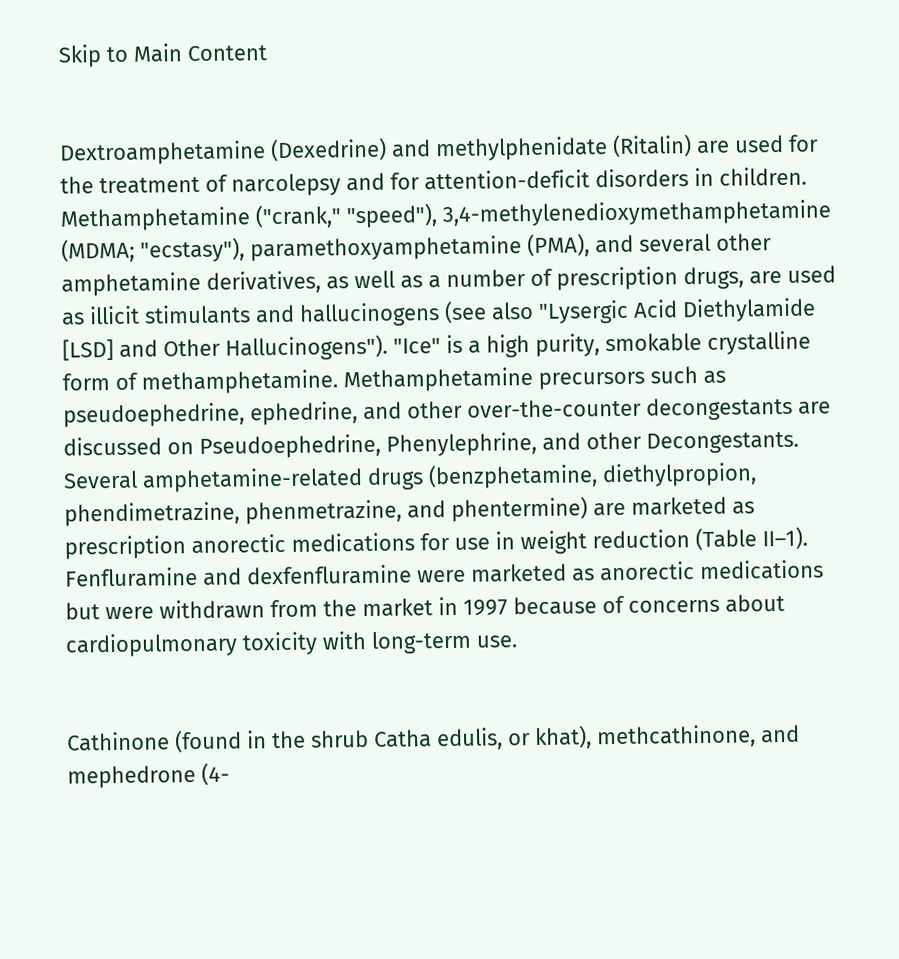Skip to Main Content


Dextroamphetamine (Dexedrine) and methylphenidate (Ritalin) are used for the treatment of narcolepsy and for attention-deficit disorders in children. Methamphetamine ("crank," "speed"), 3,4-methylenedioxymethamphetamine (MDMA; "ecstasy"), paramethoxyamphetamine (PMA), and several other amphetamine derivatives, as well as a number of prescription drugs, are used as illicit stimulants and hallucinogens (see also "Lysergic Acid Diethylamide [LSD] and Other Hallucinogens"). "Ice" is a high purity, smokable crystalline form of methamphetamine. Methamphetamine precursors such as pseudoephedrine, ephedrine, and other over-the-counter decongestants are discussed on Pseudoephedrine, Phenylephrine, and other Decongestants. Several amphetamine-related drugs (benzphetamine, diethylpropion, phendimetrazine, phenmetrazine, and phentermine) are marketed as prescription anorectic medications for use in weight reduction (Table II–1). Fenfluramine and dexfenfluramine were marketed as anorectic medications but were withdrawn from the market in 1997 because of concerns about cardiopulmonary toxicity with long-term use.


Cathinone (found in the shrub Catha edulis, or khat), methcathinone, and mephedrone (4-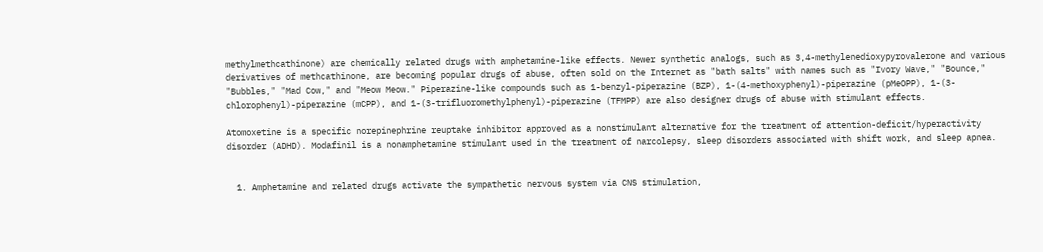methylmethcathinone) are chemically related drugs with amphetamine-like effects. Newer synthetic analogs, such as 3,4-methylenedioxypyrovalerone and various derivatives of methcathinone, are becoming popular drugs of abuse, often sold on the Internet as "bath salts" with names such as "Ivory Wave," "Bounce," "Bubbles," "Mad Cow," and "Meow Meow." Piperazine-like compounds such as 1-benzyl-piperazine (BZP), 1-(4-methoxyphenyl)-piperazine (pMeOPP), 1-(3-chlorophenyl)-piperazine (mCPP), and 1-(3-trifluoromethylphenyl)-piperazine (TFMPP) are also designer drugs of abuse with stimulant effects.

Atomoxetine is a specific norepinephrine reuptake inhibitor approved as a nonstimulant alternative for the treatment of attention-deficit/hyperactivity disorder (ADHD). Modafinil is a nonamphetamine stimulant used in the treatment of narcolepsy, sleep disorders associated with shift work, and sleep apnea.


  1. Amphetamine and related drugs activate the sympathetic nervous system via CNS stimulation,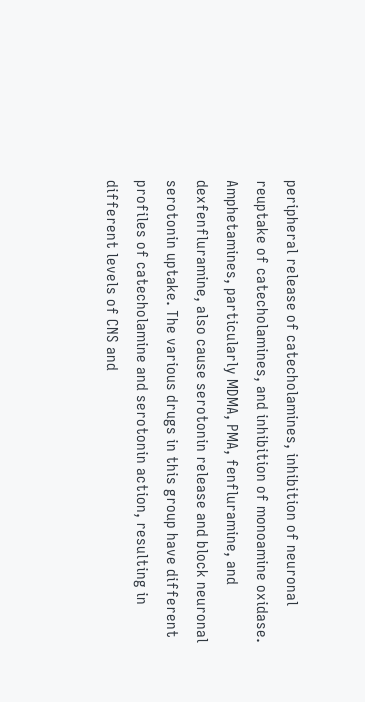peripheral release of catecholamines, inhibition of neuronal reuptake of catecholamines, and inhibition of monoamine oxidase. Amphetamines, particularly MDMA, PMA, fenfluramine, and dexfenfluramine, also cause serotonin release and block neuronal serotonin uptake. The various drugs in this group have different profiles of catecholamine and serotonin action, resulting in different levels of CNS and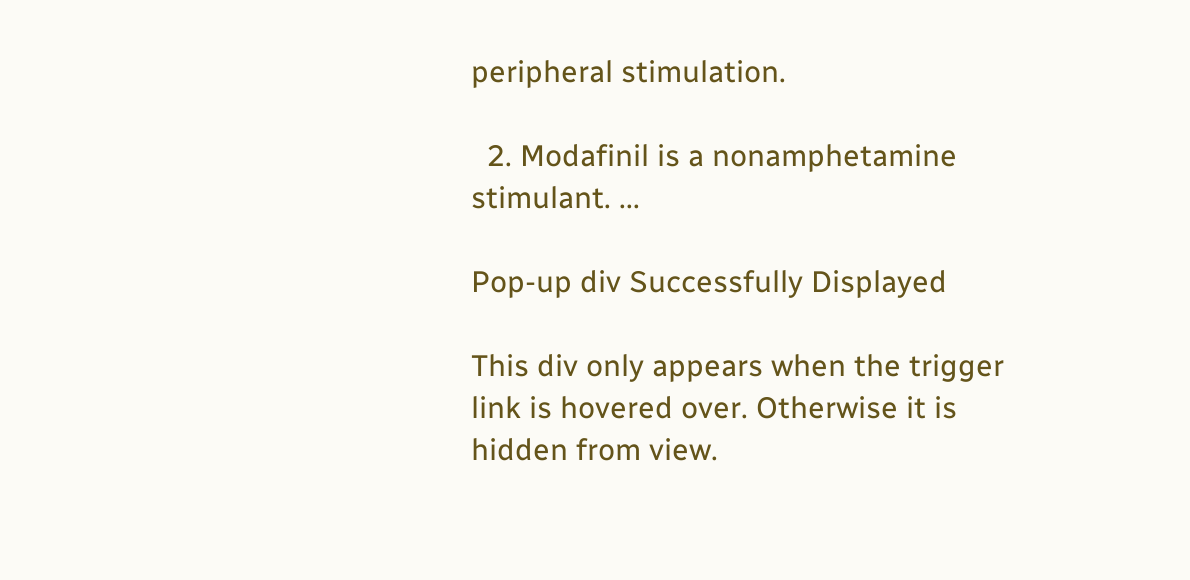peripheral stimulation.

  2. Modafinil is a nonamphetamine stimulant. ...

Pop-up div Successfully Displayed

This div only appears when the trigger link is hovered over. Otherwise it is hidden from view.